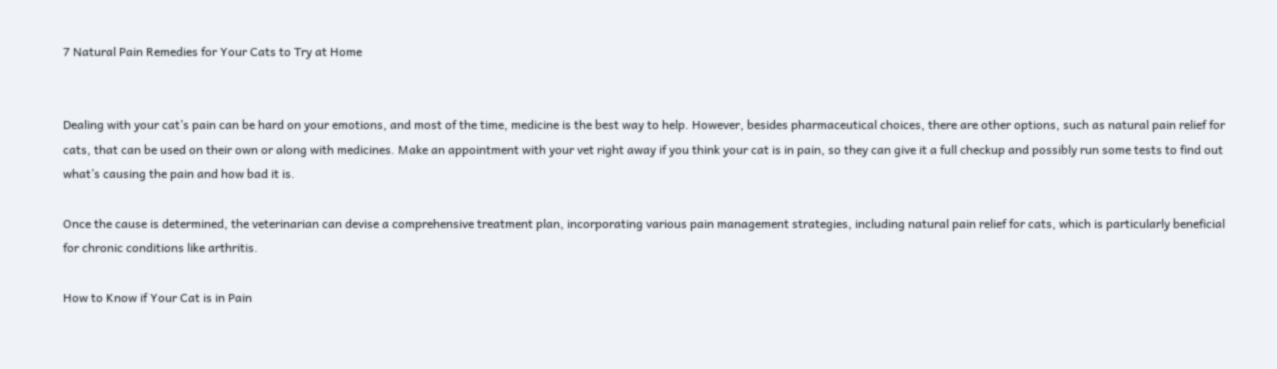7 Natural Pain Remedies for Your Cats to Try at Home


Dealing with your cat’s pain can be hard on your emotions, and most of the time, medicine is the best way to help. However, besides pharmaceutical choices, there are other options, such as natural pain relief for cats, that can be used on their own or along with medicines. Make an appointment with your vet right away if you think your cat is in pain, so they can give it a full checkup and possibly run some tests to find out what’s causing the pain and how bad it is.

Once the cause is determined, the veterinarian can devise a comprehensive treatment plan, incorporating various pain management strategies, including natural pain relief for cats, which is particularly beneficial for chronic conditions like arthritis.

How to Know if Your Cat is in Pain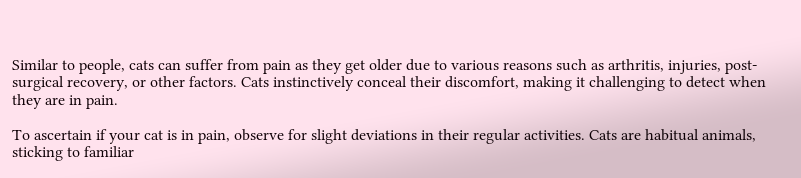Similar to people, cats can suffer from pain as they get older due to various reasons such as arthritis, injuries, post-surgical recovery, or other factors. Cats instinctively conceal their discomfort, making it challenging to detect when they are in pain.

To ascertain if your cat is in pain, observe for slight deviations in their regular activities. Cats are habitual animals, sticking to familiar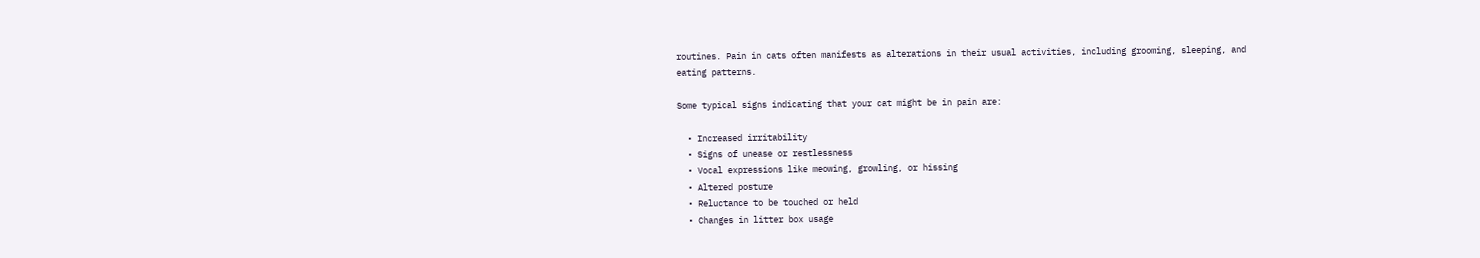routines. Pain in cats often manifests as alterations in their usual activities, including grooming, sleeping, and eating patterns.

Some typical signs indicating that your cat might be in pain are:

  • Increased irritability
  • Signs of unease or restlessness
  • Vocal expressions like meowing, growling, or hissing
  • Altered posture
  • Reluctance to be touched or held
  • Changes in litter box usage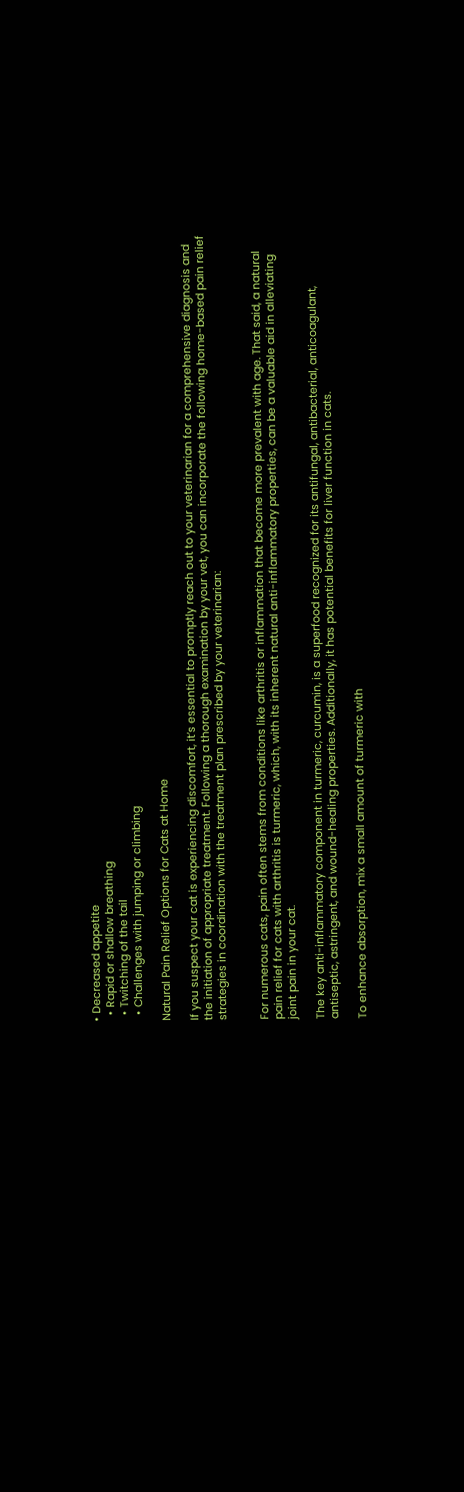• Decreased appetite
  • Rapid or shallow breathing
  • Twitching of the tail
  • Challenges with jumping or climbing

Natural Pain Relief Options for Cats at Home

If you suspect your cat is experiencing discomfort, it’s essential to promptly reach out to your veterinarian for a comprehensive diagnosis and the initiation of appropriate treatment. Following a thorough examination by your vet, you can incorporate the following home-based pain relief strategies in coordination with the treatment plan prescribed by your veterinarian:


For numerous cats, pain often stems from conditions like arthritis or inflammation that become more prevalent with age. That said, a natural pain relief for cats with arthritis is turmeric, which, with its inherent natural anti-inflammatory properties, can be a valuable aid in alleviating joint pain in your cat.

The key anti-inflammatory component in turmeric, curcumin, is a superfood recognized for its antifungal, antibacterial, anticoagulant, antiseptic, astringent, and wound-healing properties. Additionally, it has potential benefits for liver function in cats.

To enhance absorption, mix a small amount of turmeric with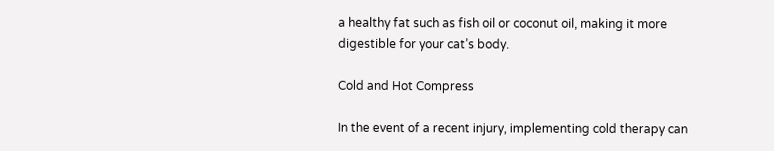a healthy fat such as fish oil or coconut oil, making it more digestible for your cat’s body.

Cold and Hot Compress

In the event of a recent injury, implementing cold therapy can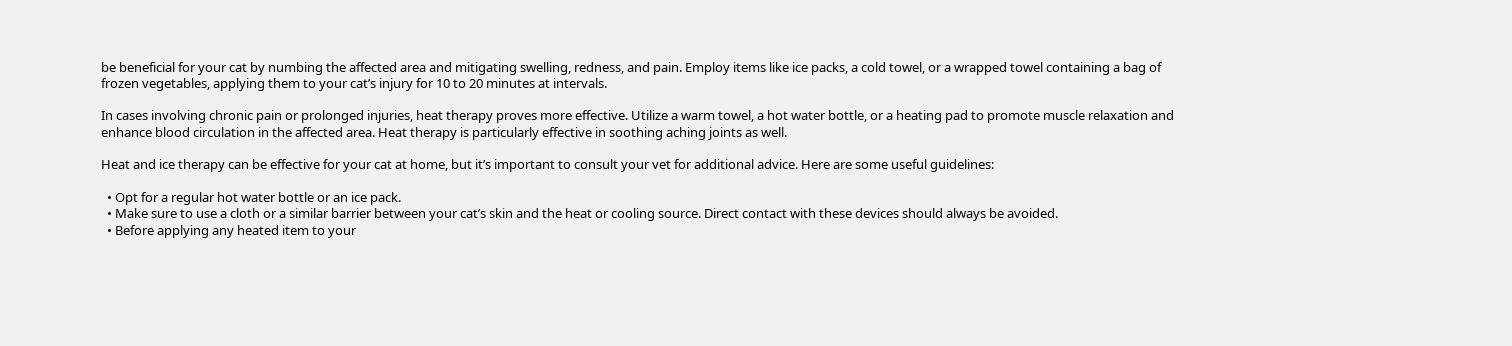be beneficial for your cat by numbing the affected area and mitigating swelling, redness, and pain. Employ items like ice packs, a cold towel, or a wrapped towel containing a bag of frozen vegetables, applying them to your cat’s injury for 10 to 20 minutes at intervals.

In cases involving chronic pain or prolonged injuries, heat therapy proves more effective. Utilize a warm towel, a hot water bottle, or a heating pad to promote muscle relaxation and enhance blood circulation in the affected area. Heat therapy is particularly effective in soothing aching joints as well.

Heat and ice therapy can be effective for your cat at home, but it’s important to consult your vet for additional advice. Here are some useful guidelines:

  • Opt for a regular hot water bottle or an ice pack.
  • Make sure to use a cloth or a similar barrier between your cat’s skin and the heat or cooling source. Direct contact with these devices should always be avoided.
  • Before applying any heated item to your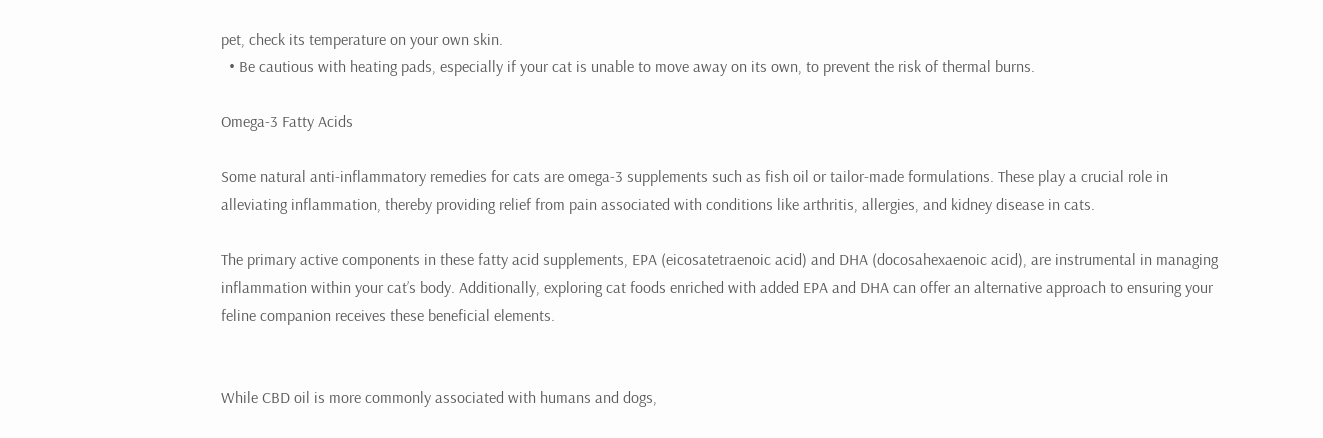pet, check its temperature on your own skin.
  • Be cautious with heating pads, especially if your cat is unable to move away on its own, to prevent the risk of thermal burns.

Omega-3 Fatty Acids

Some natural anti-inflammatory remedies for cats are omega-3 supplements such as fish oil or tailor-made formulations. These play a crucial role in alleviating inflammation, thereby providing relief from pain associated with conditions like arthritis, allergies, and kidney disease in cats.

The primary active components in these fatty acid supplements, EPA (eicosatetraenoic acid) and DHA (docosahexaenoic acid), are instrumental in managing inflammation within your cat’s body. Additionally, exploring cat foods enriched with added EPA and DHA can offer an alternative approach to ensuring your feline companion receives these beneficial elements.


While CBD oil is more commonly associated with humans and dogs,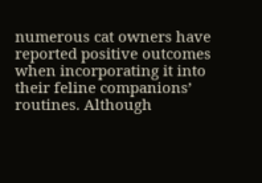numerous cat owners have reported positive outcomes when incorporating it into their feline companions’ routines. Although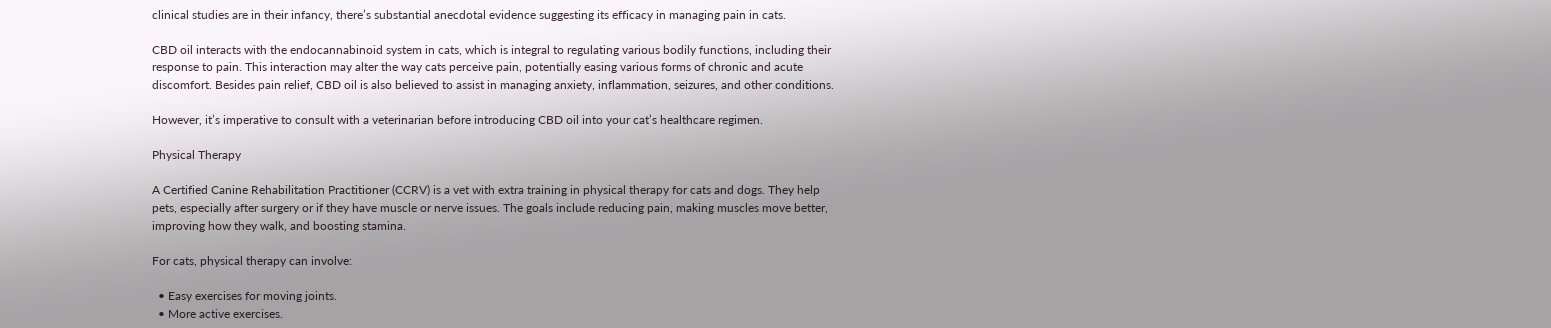clinical studies are in their infancy, there’s substantial anecdotal evidence suggesting its efficacy in managing pain in cats.

CBD oil interacts with the endocannabinoid system in cats, which is integral to regulating various bodily functions, including their response to pain. This interaction may alter the way cats perceive pain, potentially easing various forms of chronic and acute discomfort. Besides pain relief, CBD oil is also believed to assist in managing anxiety, inflammation, seizures, and other conditions.

However, it’s imperative to consult with a veterinarian before introducing CBD oil into your cat’s healthcare regimen.

Physical Therapy

A Certified Canine Rehabilitation Practitioner (CCRV) is a vet with extra training in physical therapy for cats and dogs. They help pets, especially after surgery or if they have muscle or nerve issues. The goals include reducing pain, making muscles move better, improving how they walk, and boosting stamina.

For cats, physical therapy can involve:

  • Easy exercises for moving joints.
  • More active exercises.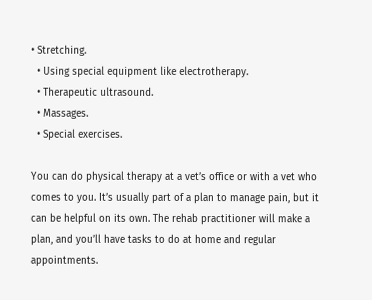• Stretching.
  • Using special equipment like electrotherapy.
  • Therapeutic ultrasound.
  • Massages.
  • Special exercises.

You can do physical therapy at a vet’s office or with a vet who comes to you. It’s usually part of a plan to manage pain, but it can be helpful on its own. The rehab practitioner will make a plan, and you’ll have tasks to do at home and regular appointments.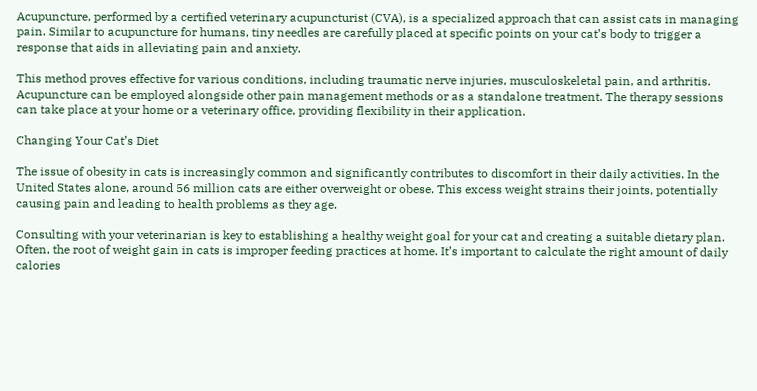Acupuncture, performed by a certified veterinary acupuncturist (CVA), is a specialized approach that can assist cats in managing pain. Similar to acupuncture for humans, tiny needles are carefully placed at specific points on your cat’s body to trigger a response that aids in alleviating pain and anxiety.

This method proves effective for various conditions, including traumatic nerve injuries, musculoskeletal pain, and arthritis. Acupuncture can be employed alongside other pain management methods or as a standalone treatment. The therapy sessions can take place at your home or a veterinary office, providing flexibility in their application.

Changing Your Cat’s Diet

The issue of obesity in cats is increasingly common and significantly contributes to discomfort in their daily activities. In the United States alone, around 56 million cats are either overweight or obese. This excess weight strains their joints, potentially causing pain and leading to health problems as they age.

Consulting with your veterinarian is key to establishing a healthy weight goal for your cat and creating a suitable dietary plan. Often, the root of weight gain in cats is improper feeding practices at home. It’s important to calculate the right amount of daily calories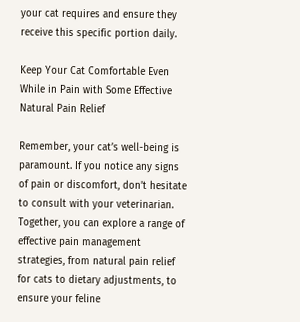your cat requires and ensure they receive this specific portion daily.

Keep Your Cat Comfortable Even While in Pain with Some Effective Natural Pain Relief

Remember, your cat’s well-being is paramount. If you notice any signs of pain or discomfort, don’t hesitate to consult with your veterinarian. Together, you can explore a range of effective pain management strategies, from natural pain relief for cats to dietary adjustments, to ensure your feline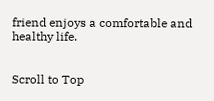friend enjoys a comfortable and healthy life.


Scroll to Top